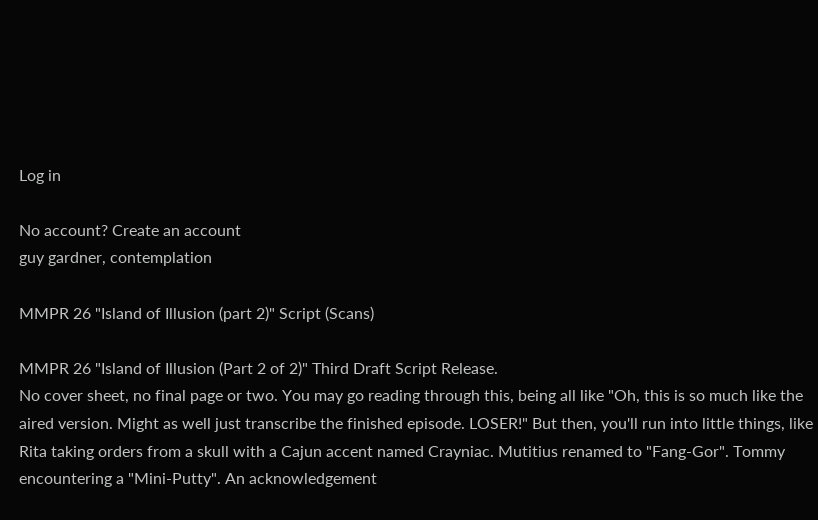Log in

No account? Create an account
guy gardner, contemplation

MMPR 26 "Island of Illusion (part 2)" Script (Scans)

MMPR 26 "Island of Illusion (Part 2 of 2)" Third Draft Script Release.
No cover sheet, no final page or two. You may go reading through this, being all like "Oh, this is so much like the aired version. Might as well just transcribe the finished episode. LOSER!" But then, you'll run into little things, like Rita taking orders from a skull with a Cajun accent named Crayniac. Mutitius renamed to "Fang-Gor". Tommy encountering a "Mini-Putty". An acknowledgement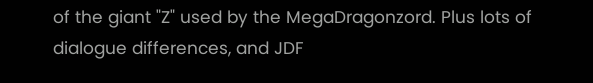of the giant "Z" used by the MegaDragonzord. Plus lots of dialogue differences, and JDF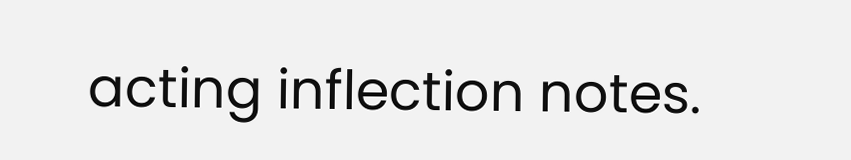acting inflection notes.